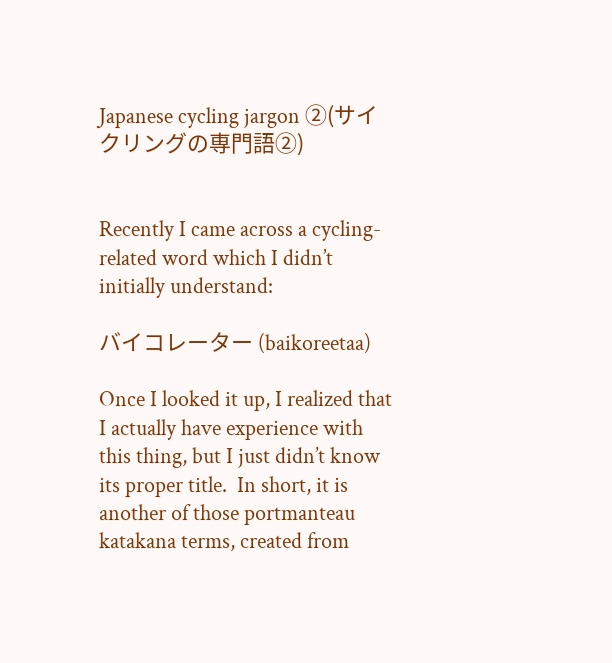Japanese cycling jargon ②(サイクリングの専門語②)


Recently I came across a cycling-related word which I didn’t initially understand:

バイコレーター (baikoreetaa)

Once I looked it up, I realized that I actually have experience with this thing, but I just didn’t know its proper title.  In short, it is another of those portmanteau katakana terms, created from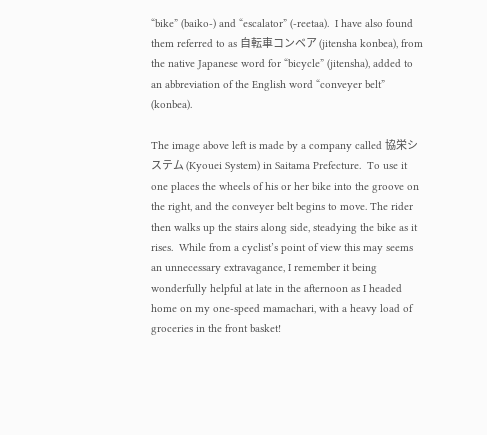“bike” (baiko-) and “escalator” (-reetaa).  I have also found them referred to as 自転車コンベア (jitensha konbea), from the native Japanese word for “bicycle” (jitensha), added to an abbreviation of the English word “conveyer belt” (konbea).

The image above left is made by a company called 協栄システム (Kyouei System) in Saitama Prefecture.  To use it one places the wheels of his or her bike into the groove on the right, and the conveyer belt begins to move. The rider then walks up the stairs along side, steadying the bike as it rises.  While from a cyclist’s point of view this may seems an unnecessary extravagance, I remember it being wonderfully helpful at late in the afternoon as I headed home on my one-speed mamachari, with a heavy load of groceries in the front basket!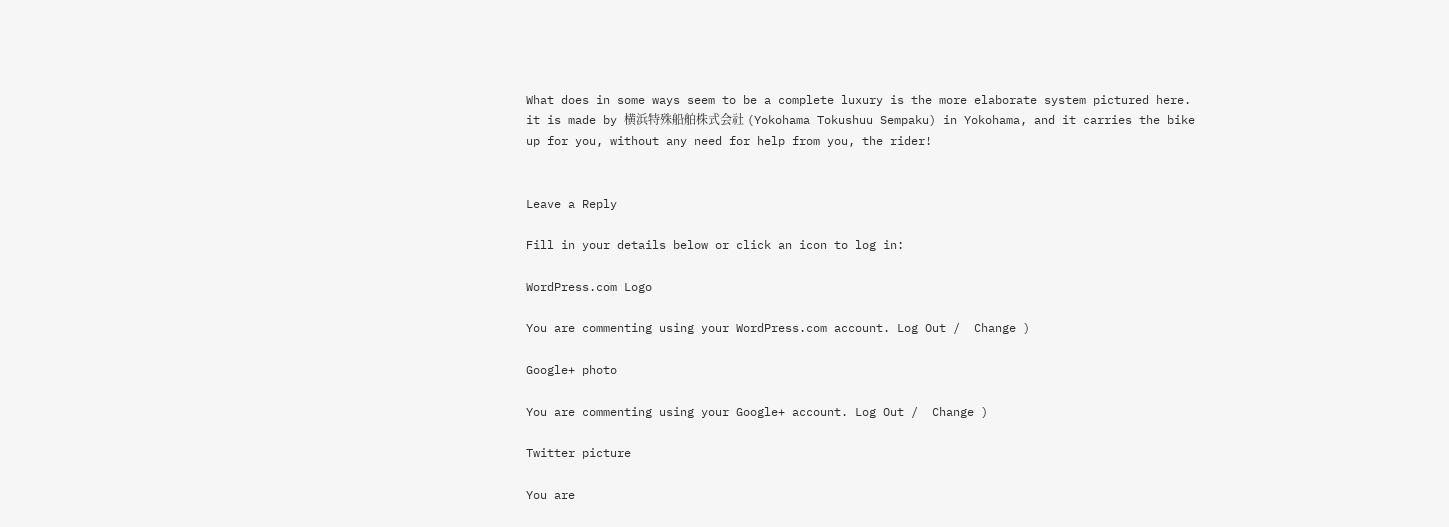What does in some ways seem to be a complete luxury is the more elaborate system pictured here.  it is made by 横浜特殊船舶株式会社 (Yokohama Tokushuu Sempaku) in Yokohama, and it carries the bike up for you, without any need for help from you, the rider!


Leave a Reply

Fill in your details below or click an icon to log in:

WordPress.com Logo

You are commenting using your WordPress.com account. Log Out /  Change )

Google+ photo

You are commenting using your Google+ account. Log Out /  Change )

Twitter picture

You are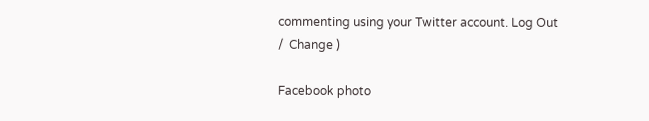commenting using your Twitter account. Log Out /  Change )

Facebook photo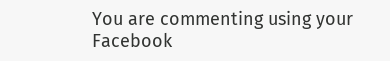You are commenting using your Facebook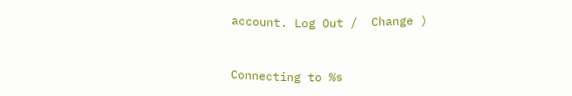account. Log Out /  Change )


Connecting to %s